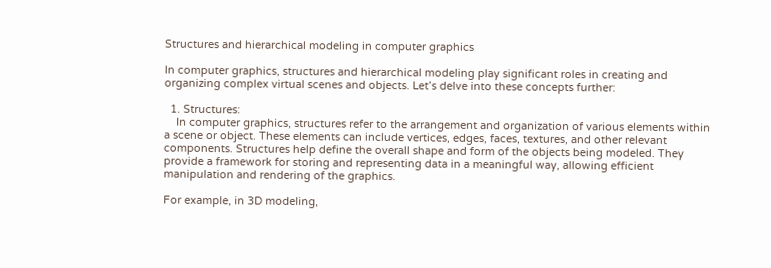Structures and hierarchical modeling in computer graphics

In computer graphics, structures and hierarchical modeling play significant roles in creating and organizing complex virtual scenes and objects. Let’s delve into these concepts further:

  1. Structures:
    In computer graphics, structures refer to the arrangement and organization of various elements within a scene or object. These elements can include vertices, edges, faces, textures, and other relevant components. Structures help define the overall shape and form of the objects being modeled. They provide a framework for storing and representing data in a meaningful way, allowing efficient manipulation and rendering of the graphics.

For example, in 3D modeling,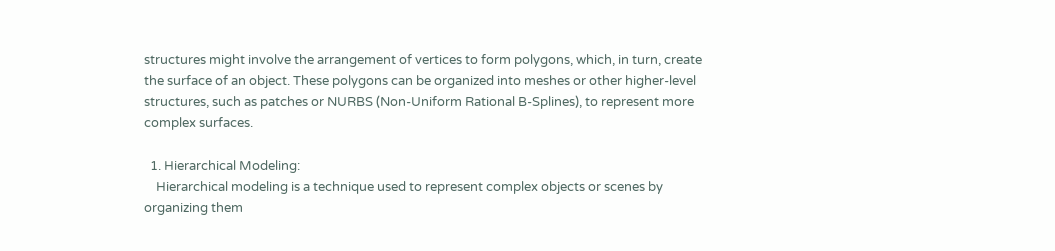structures might involve the arrangement of vertices to form polygons, which, in turn, create the surface of an object. These polygons can be organized into meshes or other higher-level structures, such as patches or NURBS (Non-Uniform Rational B-Splines), to represent more complex surfaces.

  1. Hierarchical Modeling:
    Hierarchical modeling is a technique used to represent complex objects or scenes by organizing them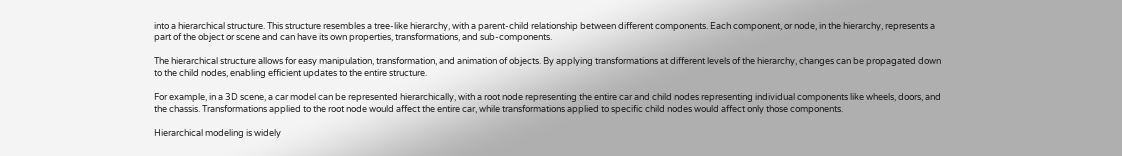into a hierarchical structure. This structure resembles a tree-like hierarchy, with a parent-child relationship between different components. Each component, or node, in the hierarchy, represents a part of the object or scene and can have its own properties, transformations, and sub-components.

The hierarchical structure allows for easy manipulation, transformation, and animation of objects. By applying transformations at different levels of the hierarchy, changes can be propagated down to the child nodes, enabling efficient updates to the entire structure.

For example, in a 3D scene, a car model can be represented hierarchically, with a root node representing the entire car and child nodes representing individual components like wheels, doors, and the chassis. Transformations applied to the root node would affect the entire car, while transformations applied to specific child nodes would affect only those components.

Hierarchical modeling is widely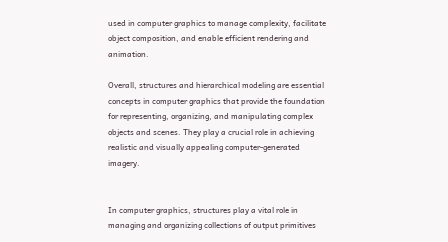used in computer graphics to manage complexity, facilitate object composition, and enable efficient rendering and animation.

Overall, structures and hierarchical modeling are essential concepts in computer graphics that provide the foundation for representing, organizing, and manipulating complex objects and scenes. They play a crucial role in achieving realistic and visually appealing computer-generated imagery.


In computer graphics, structures play a vital role in managing and organizing collections of output primitives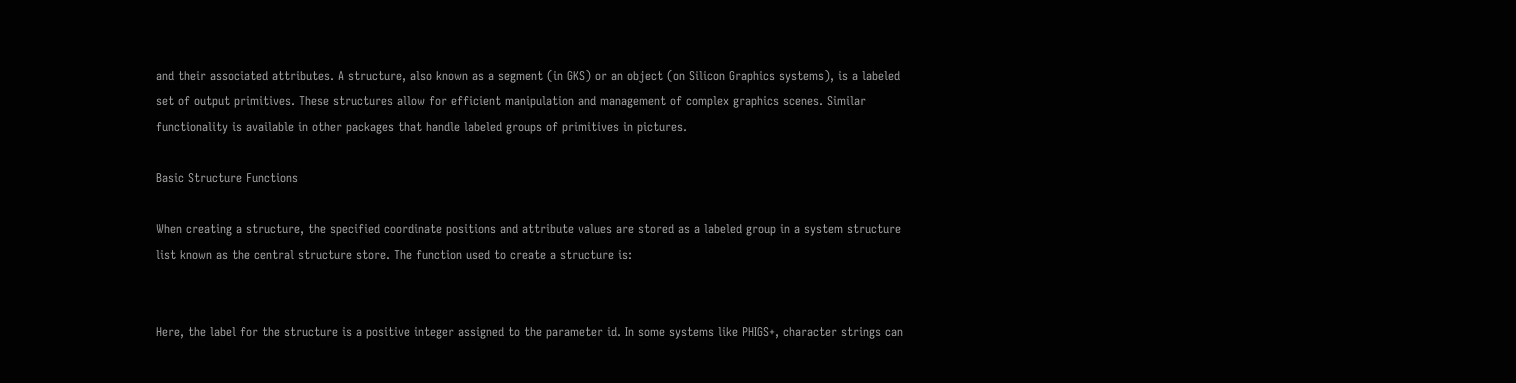and their associated attributes. A structure, also known as a segment (in GKS) or an object (on Silicon Graphics systems), is a labeled set of output primitives. These structures allow for efficient manipulation and management of complex graphics scenes. Similar functionality is available in other packages that handle labeled groups of primitives in pictures.

Basic Structure Functions

When creating a structure, the specified coordinate positions and attribute values are stored as a labeled group in a system structure list known as the central structure store. The function used to create a structure is:


Here, the label for the structure is a positive integer assigned to the parameter id. In some systems like PHIGS+, character strings can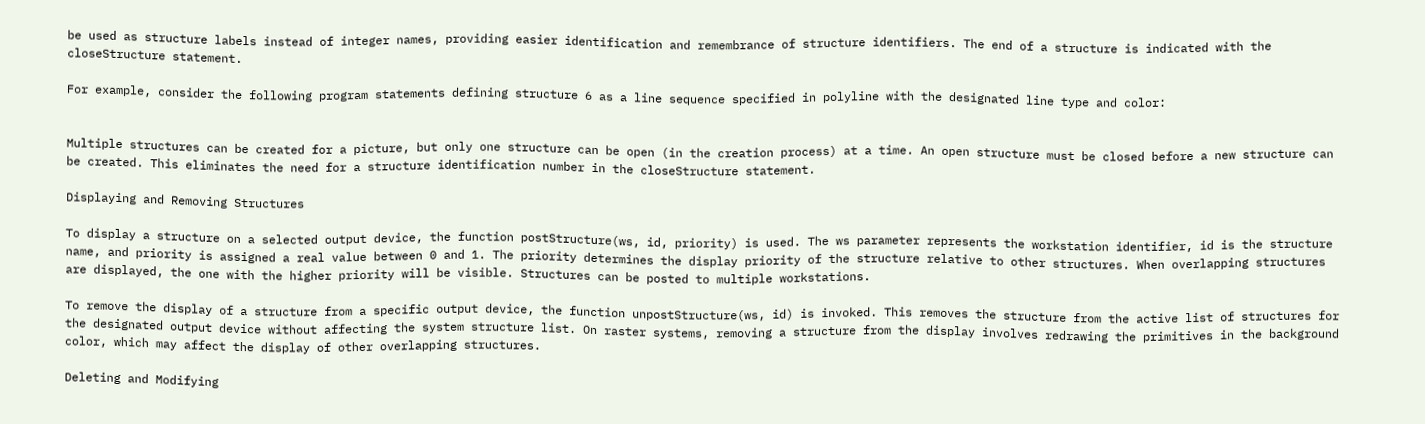be used as structure labels instead of integer names, providing easier identification and remembrance of structure identifiers. The end of a structure is indicated with the closeStructure statement.

For example, consider the following program statements defining structure 6 as a line sequence specified in polyline with the designated line type and color:


Multiple structures can be created for a picture, but only one structure can be open (in the creation process) at a time. An open structure must be closed before a new structure can be created. This eliminates the need for a structure identification number in the closeStructure statement.

Displaying and Removing Structures

To display a structure on a selected output device, the function postStructure(ws, id, priority) is used. The ws parameter represents the workstation identifier, id is the structure name, and priority is assigned a real value between 0 and 1. The priority determines the display priority of the structure relative to other structures. When overlapping structures are displayed, the one with the higher priority will be visible. Structures can be posted to multiple workstations.

To remove the display of a structure from a specific output device, the function unpostStructure(ws, id) is invoked. This removes the structure from the active list of structures for the designated output device without affecting the system structure list. On raster systems, removing a structure from the display involves redrawing the primitives in the background color, which may affect the display of other overlapping structures.

Deleting and Modifying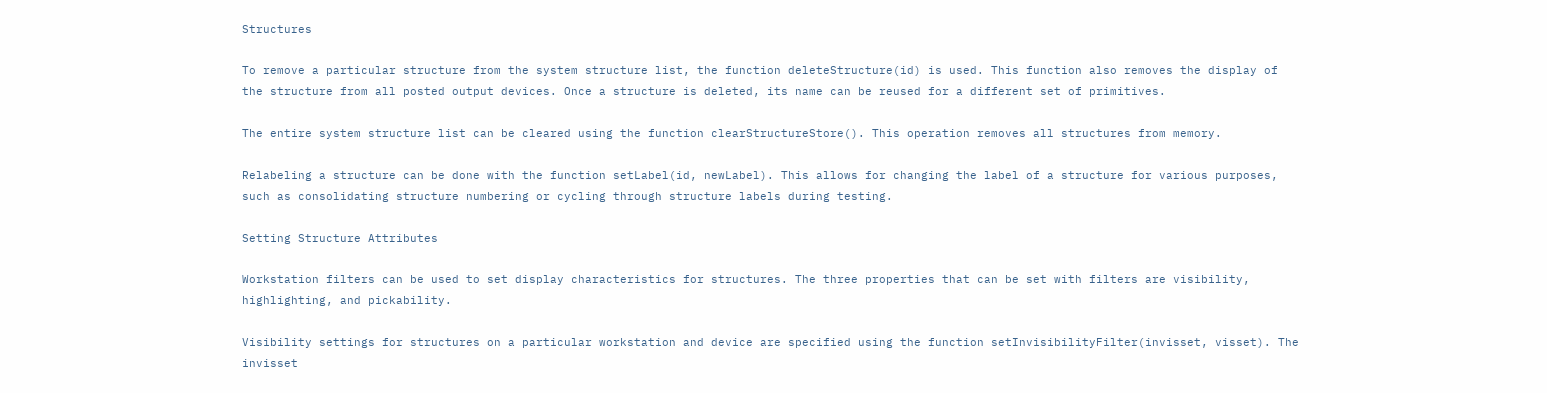Structures

To remove a particular structure from the system structure list, the function deleteStructure(id) is used. This function also removes the display of the structure from all posted output devices. Once a structure is deleted, its name can be reused for a different set of primitives.

The entire system structure list can be cleared using the function clearStructureStore(). This operation removes all structures from memory.

Relabeling a structure can be done with the function setLabel(id, newLabel). This allows for changing the label of a structure for various purposes, such as consolidating structure numbering or cycling through structure labels during testing.

Setting Structure Attributes

Workstation filters can be used to set display characteristics for structures. The three properties that can be set with filters are visibility, highlighting, and pickability.

Visibility settings for structures on a particular workstation and device are specified using the function setInvisibilityFilter(invisset, visset). The invisset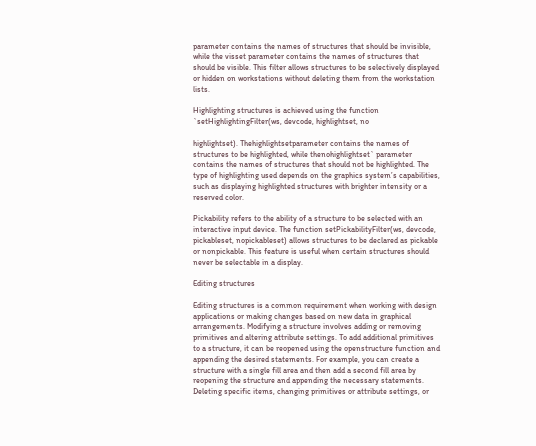parameter contains the names of structures that should be invisible, while the visset parameter contains the names of structures that should be visible. This filter allows structures to be selectively displayed or hidden on workstations without deleting them from the workstation lists.

Highlighting structures is achieved using the function `setHighlightingFilter(ws, devcode, highlightset, no

highlightset). Thehighlightsetparameter contains the names of structures to be highlighted, while thenohighlightset` parameter contains the names of structures that should not be highlighted. The type of highlighting used depends on the graphics system’s capabilities, such as displaying highlighted structures with brighter intensity or a reserved color.

Pickability refers to the ability of a structure to be selected with an interactive input device. The function setPickabilityFilter(ws, devcode, pickableset, nopickableset) allows structures to be declared as pickable or nonpickable. This feature is useful when certain structures should never be selectable in a display.

Editing structures

Editing structures is a common requirement when working with design applications or making changes based on new data in graphical arrangements. Modifying a structure involves adding or removing primitives and altering attribute settings. To add additional primitives to a structure, it can be reopened using the openstructure function and appending the desired statements. For example, you can create a structure with a single fill area and then add a second fill area by reopening the structure and appending the necessary statements. Deleting specific items, changing primitives or attribute settings, or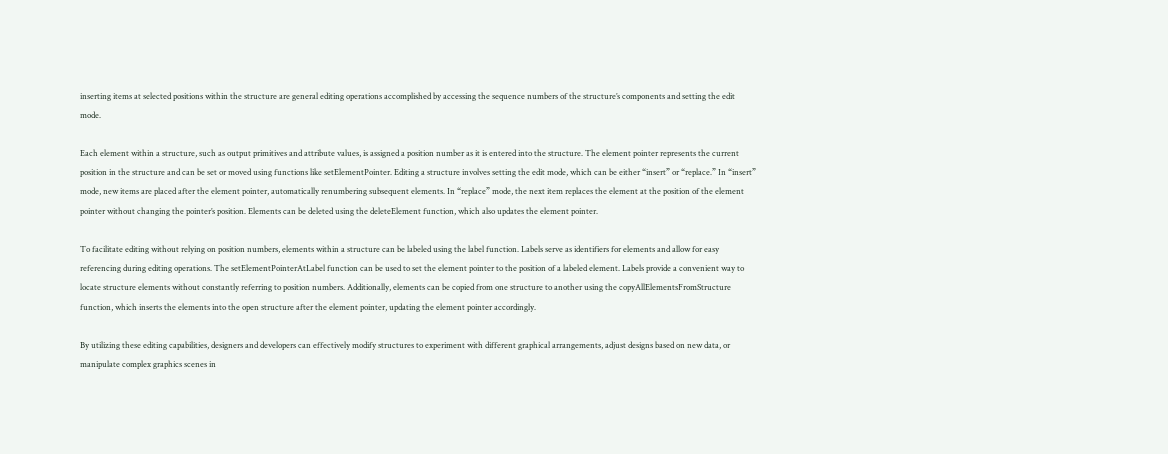inserting items at selected positions within the structure are general editing operations accomplished by accessing the sequence numbers of the structure’s components and setting the edit mode.

Each element within a structure, such as output primitives and attribute values, is assigned a position number as it is entered into the structure. The element pointer represents the current position in the structure and can be set or moved using functions like setElementPointer. Editing a structure involves setting the edit mode, which can be either “insert” or “replace.” In “insert” mode, new items are placed after the element pointer, automatically renumbering subsequent elements. In “replace” mode, the next item replaces the element at the position of the element pointer without changing the pointer’s position. Elements can be deleted using the deleteElement function, which also updates the element pointer.

To facilitate editing without relying on position numbers, elements within a structure can be labeled using the label function. Labels serve as identifiers for elements and allow for easy referencing during editing operations. The setElementPointerAtLabel function can be used to set the element pointer to the position of a labeled element. Labels provide a convenient way to locate structure elements without constantly referring to position numbers. Additionally, elements can be copied from one structure to another using the copyAllElementsFromStructure function, which inserts the elements into the open structure after the element pointer, updating the element pointer accordingly.

By utilizing these editing capabilities, designers and developers can effectively modify structures to experiment with different graphical arrangements, adjust designs based on new data, or manipulate complex graphics scenes in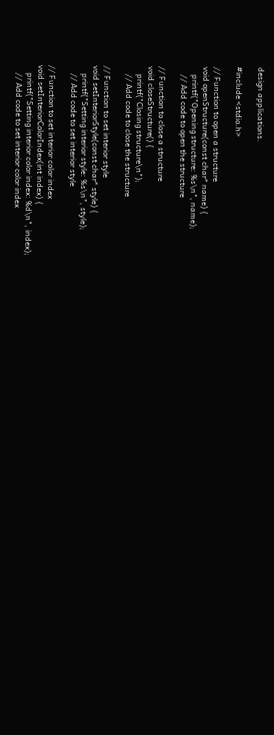design applications.

#include <stdio.h>

// Function to open a structure
void openStructure(const char* name) {
    printf("Opening structure: %s\n", name);
    // Add code to open the structure

// Function to close a structure
void closeStructure() {
    printf("Closing structure\n");
    // Add code to close the structure

// Function to set interior style
void setInteriorStyle(const char* style) {
    printf("Setting interior style: %s\n", style);
    // Add code to set interior style

// Function to set interior color index
void setInteriorColorIndex(int index) {
    printf("Setting interior color index: %d\n", index);
    // Add code to set interior color index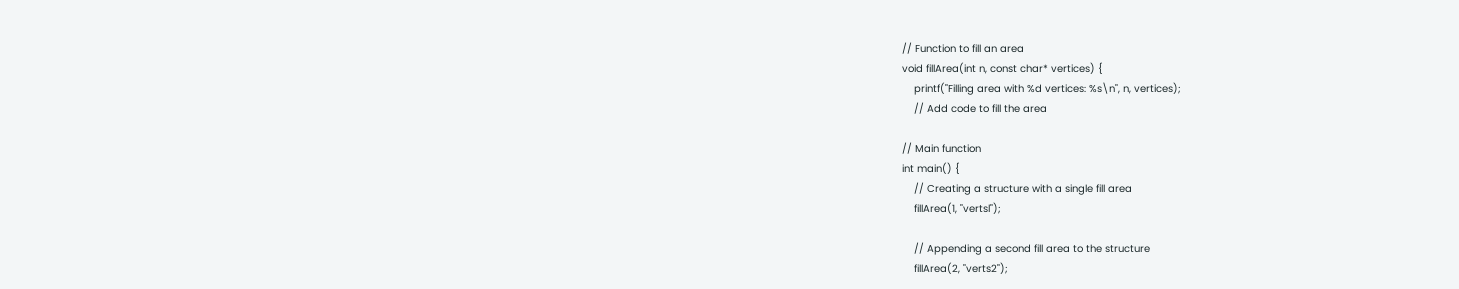// Function to fill an area
void fillArea(int n, const char* vertices) {
    printf("Filling area with %d vertices: %s\n", n, vertices);
    // Add code to fill the area

// Main function
int main() {
    // Creating a structure with a single fill area
    fillArea(1, "vertsl");

    // Appending a second fill area to the structure
    fillArea(2, "verts2");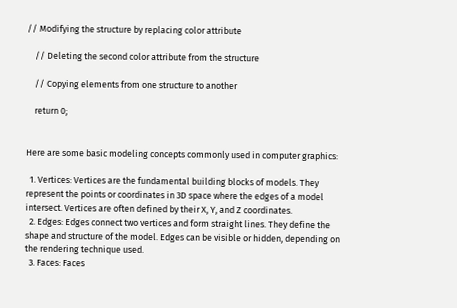// Modifying the structure by replacing color attribute

    // Deleting the second color attribute from the structure

    // Copying elements from one structure to another

    return 0;


Here are some basic modeling concepts commonly used in computer graphics:

  1. Vertices: Vertices are the fundamental building blocks of models. They represent the points or coordinates in 3D space where the edges of a model intersect. Vertices are often defined by their X, Y, and Z coordinates.
  2. Edges: Edges connect two vertices and form straight lines. They define the shape and structure of the model. Edges can be visible or hidden, depending on the rendering technique used.
  3. Faces: Faces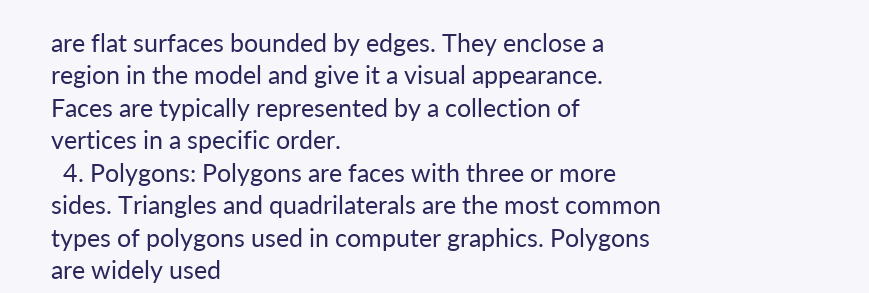are flat surfaces bounded by edges. They enclose a region in the model and give it a visual appearance. Faces are typically represented by a collection of vertices in a specific order.
  4. Polygons: Polygons are faces with three or more sides. Triangles and quadrilaterals are the most common types of polygons used in computer graphics. Polygons are widely used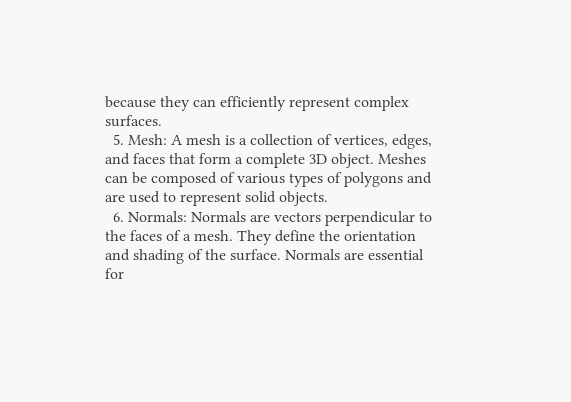because they can efficiently represent complex surfaces.
  5. Mesh: A mesh is a collection of vertices, edges, and faces that form a complete 3D object. Meshes can be composed of various types of polygons and are used to represent solid objects.
  6. Normals: Normals are vectors perpendicular to the faces of a mesh. They define the orientation and shading of the surface. Normals are essential for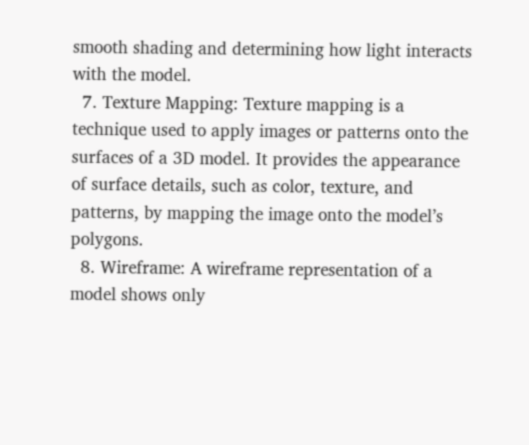smooth shading and determining how light interacts with the model.
  7. Texture Mapping: Texture mapping is a technique used to apply images or patterns onto the surfaces of a 3D model. It provides the appearance of surface details, such as color, texture, and patterns, by mapping the image onto the model’s polygons.
  8. Wireframe: A wireframe representation of a model shows only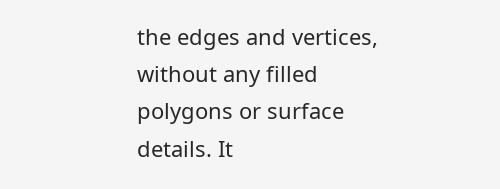the edges and vertices, without any filled polygons or surface details. It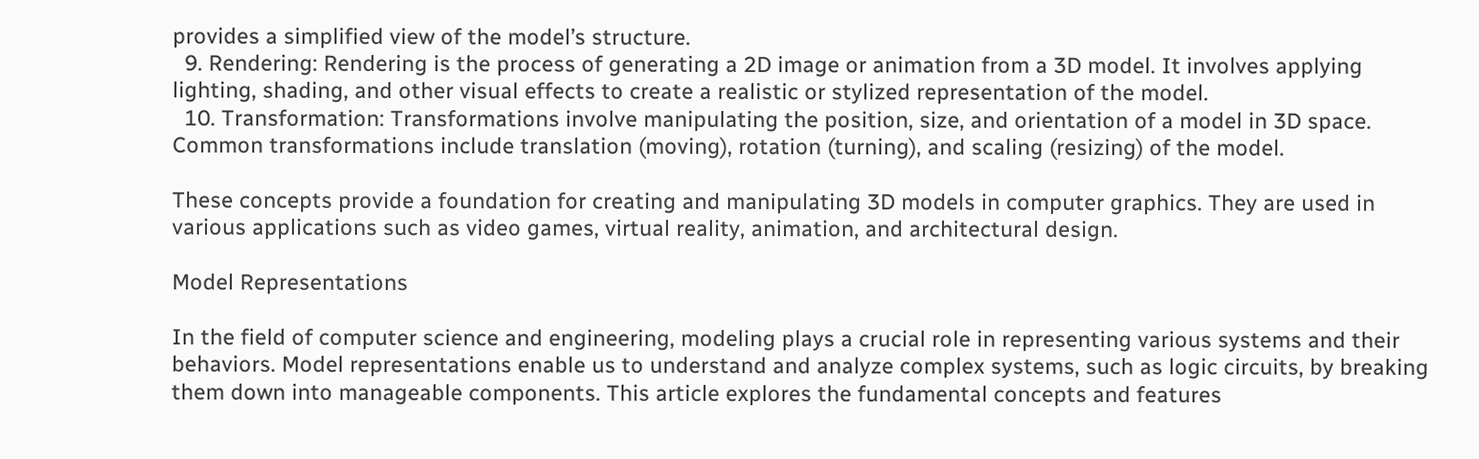provides a simplified view of the model’s structure.
  9. Rendering: Rendering is the process of generating a 2D image or animation from a 3D model. It involves applying lighting, shading, and other visual effects to create a realistic or stylized representation of the model.
  10. Transformation: Transformations involve manipulating the position, size, and orientation of a model in 3D space. Common transformations include translation (moving), rotation (turning), and scaling (resizing) of the model.

These concepts provide a foundation for creating and manipulating 3D models in computer graphics. They are used in various applications such as video games, virtual reality, animation, and architectural design.

Model Representations

In the field of computer science and engineering, modeling plays a crucial role in representing various systems and their behaviors. Model representations enable us to understand and analyze complex systems, such as logic circuits, by breaking them down into manageable components. This article explores the fundamental concepts and features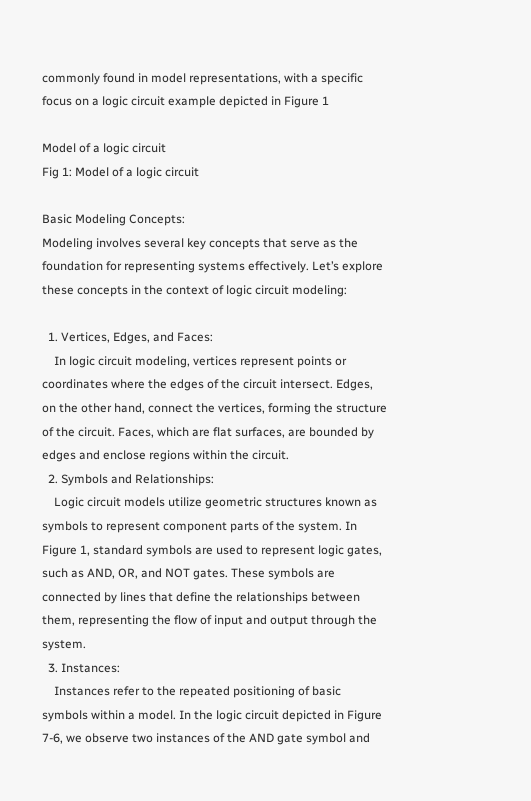commonly found in model representations, with a specific focus on a logic circuit example depicted in Figure 1

Model of a logic circuit
Fig 1: Model of a logic circuit

Basic Modeling Concepts:
Modeling involves several key concepts that serve as the foundation for representing systems effectively. Let’s explore these concepts in the context of logic circuit modeling:

  1. Vertices, Edges, and Faces:
    In logic circuit modeling, vertices represent points or coordinates where the edges of the circuit intersect. Edges, on the other hand, connect the vertices, forming the structure of the circuit. Faces, which are flat surfaces, are bounded by edges and enclose regions within the circuit.
  2. Symbols and Relationships:
    Logic circuit models utilize geometric structures known as symbols to represent component parts of the system. In Figure 1, standard symbols are used to represent logic gates, such as AND, OR, and NOT gates. These symbols are connected by lines that define the relationships between them, representing the flow of input and output through the system.
  3. Instances:
    Instances refer to the repeated positioning of basic symbols within a model. In the logic circuit depicted in Figure 7-6, we observe two instances of the AND gate symbol and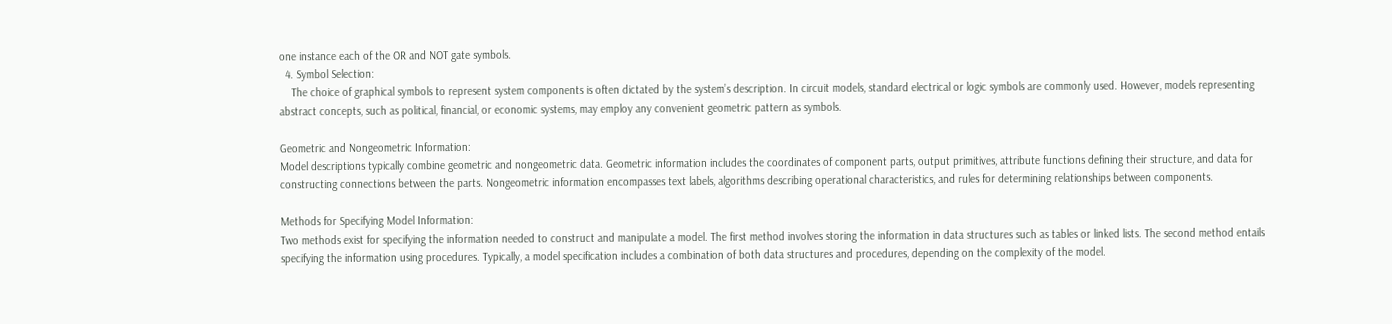one instance each of the OR and NOT gate symbols.
  4. Symbol Selection:
    The choice of graphical symbols to represent system components is often dictated by the system’s description. In circuit models, standard electrical or logic symbols are commonly used. However, models representing abstract concepts, such as political, financial, or economic systems, may employ any convenient geometric pattern as symbols.

Geometric and Nongeometric Information:
Model descriptions typically combine geometric and nongeometric data. Geometric information includes the coordinates of component parts, output primitives, attribute functions defining their structure, and data for constructing connections between the parts. Nongeometric information encompasses text labels, algorithms describing operational characteristics, and rules for determining relationships between components.

Methods for Specifying Model Information:
Two methods exist for specifying the information needed to construct and manipulate a model. The first method involves storing the information in data structures such as tables or linked lists. The second method entails specifying the information using procedures. Typically, a model specification includes a combination of both data structures and procedures, depending on the complexity of the model.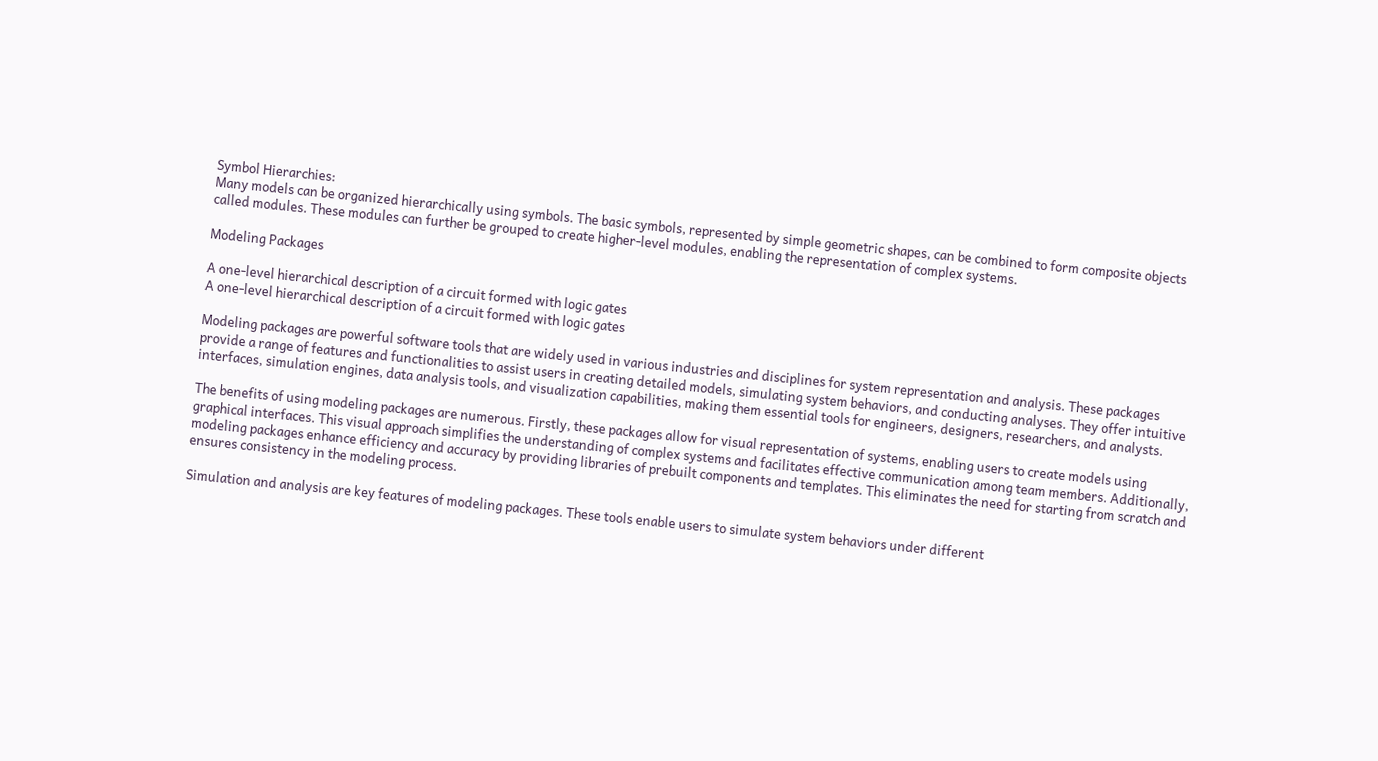Symbol Hierarchies:
Many models can be organized hierarchically using symbols. The basic symbols, represented by simple geometric shapes, can be combined to form composite objects called modules. These modules can further be grouped to create higher-level modules, enabling the representation of complex systems.

Modeling Packages

A one-level hierarchical description of a circuit formed with logic gates
A one-level hierarchical description of a circuit formed with logic gates

Modeling packages are powerful software tools that are widely used in various industries and disciplines for system representation and analysis. These packages provide a range of features and functionalities to assist users in creating detailed models, simulating system behaviors, and conducting analyses. They offer intuitive interfaces, simulation engines, data analysis tools, and visualization capabilities, making them essential tools for engineers, designers, researchers, and analysts.

The benefits of using modeling packages are numerous. Firstly, these packages allow for visual representation of systems, enabling users to create models using graphical interfaces. This visual approach simplifies the understanding of complex systems and facilitates effective communication among team members. Additionally, modeling packages enhance efficiency and accuracy by providing libraries of prebuilt components and templates. This eliminates the need for starting from scratch and ensures consistency in the modeling process.

Simulation and analysis are key features of modeling packages. These tools enable users to simulate system behaviors under different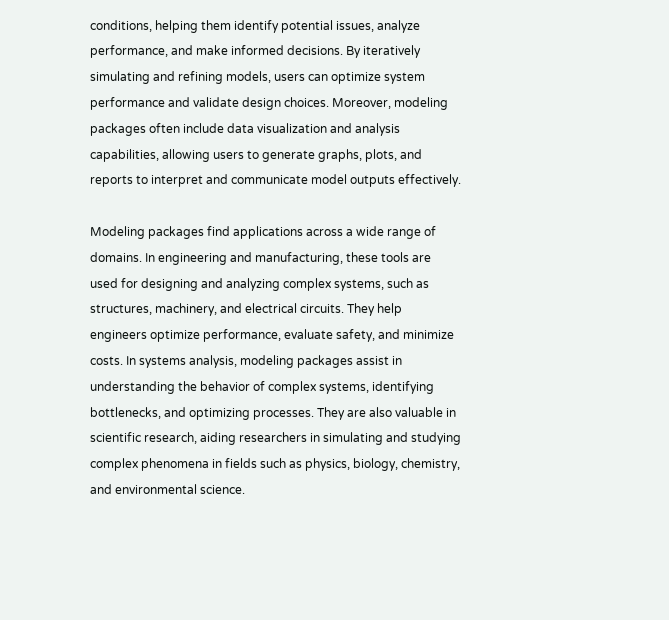conditions, helping them identify potential issues, analyze performance, and make informed decisions. By iteratively simulating and refining models, users can optimize system performance and validate design choices. Moreover, modeling packages often include data visualization and analysis capabilities, allowing users to generate graphs, plots, and reports to interpret and communicate model outputs effectively.

Modeling packages find applications across a wide range of domains. In engineering and manufacturing, these tools are used for designing and analyzing complex systems, such as structures, machinery, and electrical circuits. They help engineers optimize performance, evaluate safety, and minimize costs. In systems analysis, modeling packages assist in understanding the behavior of complex systems, identifying bottlenecks, and optimizing processes. They are also valuable in scientific research, aiding researchers in simulating and studying complex phenomena in fields such as physics, biology, chemistry, and environmental science.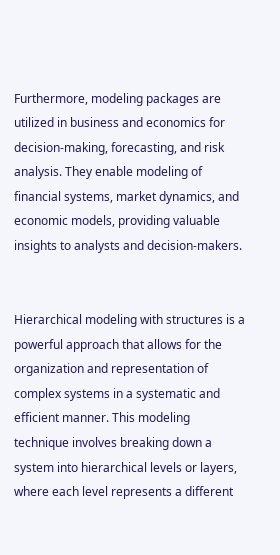Furthermore, modeling packages are utilized in business and economics for decision-making, forecasting, and risk analysis. They enable modeling of financial systems, market dynamics, and economic models, providing valuable insights to analysts and decision-makers.


Hierarchical modeling with structures is a powerful approach that allows for the organization and representation of complex systems in a systematic and efficient manner. This modeling technique involves breaking down a system into hierarchical levels or layers, where each level represents a different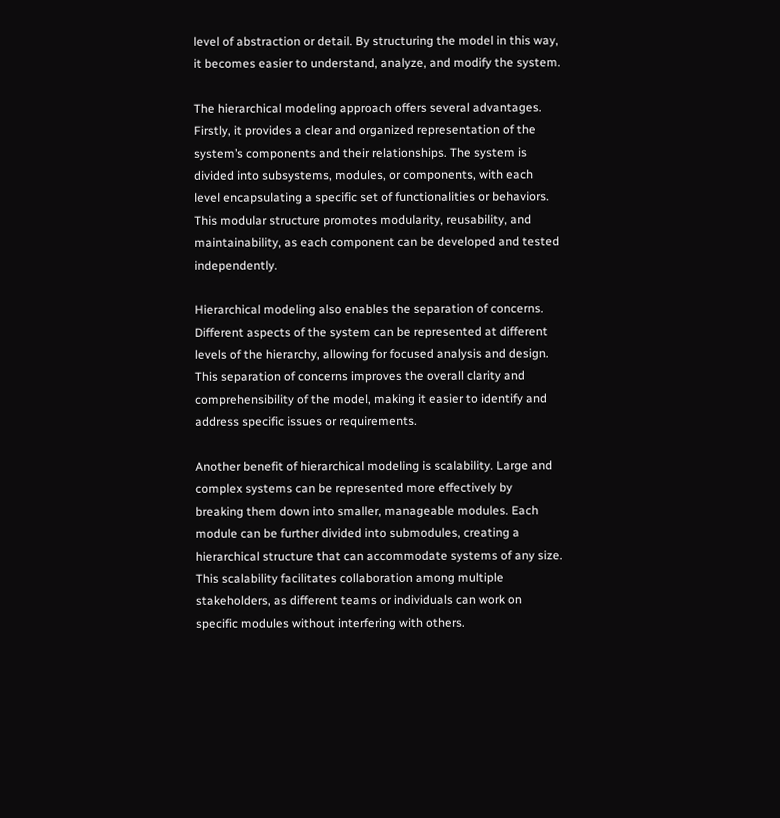level of abstraction or detail. By structuring the model in this way, it becomes easier to understand, analyze, and modify the system.

The hierarchical modeling approach offers several advantages. Firstly, it provides a clear and organized representation of the system’s components and their relationships. The system is divided into subsystems, modules, or components, with each level encapsulating a specific set of functionalities or behaviors. This modular structure promotes modularity, reusability, and maintainability, as each component can be developed and tested independently.

Hierarchical modeling also enables the separation of concerns. Different aspects of the system can be represented at different levels of the hierarchy, allowing for focused analysis and design. This separation of concerns improves the overall clarity and comprehensibility of the model, making it easier to identify and address specific issues or requirements.

Another benefit of hierarchical modeling is scalability. Large and complex systems can be represented more effectively by breaking them down into smaller, manageable modules. Each module can be further divided into submodules, creating a hierarchical structure that can accommodate systems of any size. This scalability facilitates collaboration among multiple stakeholders, as different teams or individuals can work on specific modules without interfering with others.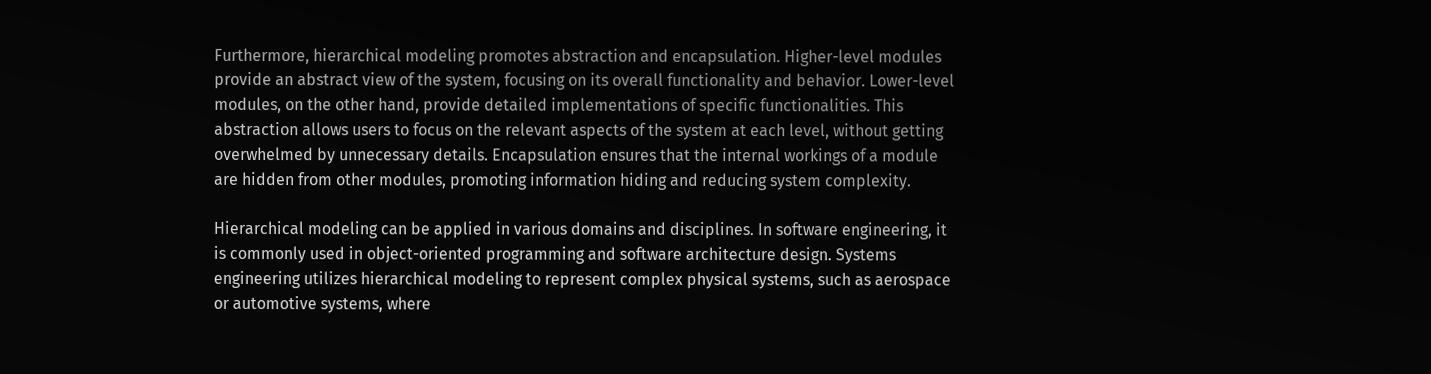Furthermore, hierarchical modeling promotes abstraction and encapsulation. Higher-level modules provide an abstract view of the system, focusing on its overall functionality and behavior. Lower-level modules, on the other hand, provide detailed implementations of specific functionalities. This abstraction allows users to focus on the relevant aspects of the system at each level, without getting overwhelmed by unnecessary details. Encapsulation ensures that the internal workings of a module are hidden from other modules, promoting information hiding and reducing system complexity.

Hierarchical modeling can be applied in various domains and disciplines. In software engineering, it is commonly used in object-oriented programming and software architecture design. Systems engineering utilizes hierarchical modeling to represent complex physical systems, such as aerospace or automotive systems, where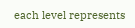each level represents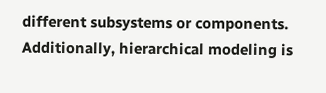different subsystems or components. Additionally, hierarchical modeling is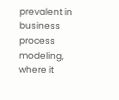prevalent in business process modeling, where it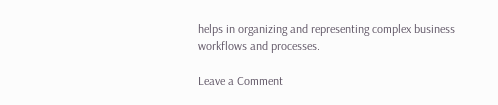helps in organizing and representing complex business workflows and processes.

Leave a Comment